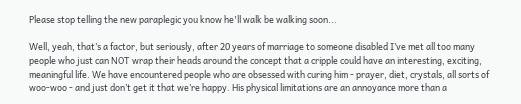Please stop telling the new paraplegic you know he'll walk be walking soon...

Well, yeah, that’s a factor, but seriously, after 20 years of marriage to someone disabled I’ve met all too many people who just can NOT wrap their heads around the concept that a cripple could have an interesting, exciting, meaningful life. We have encountered people who are obsessed with curing him - prayer, diet, crystals, all sorts of woo-woo - and just don’t get it that we’re happy. His physical limitations are an annoyance more than a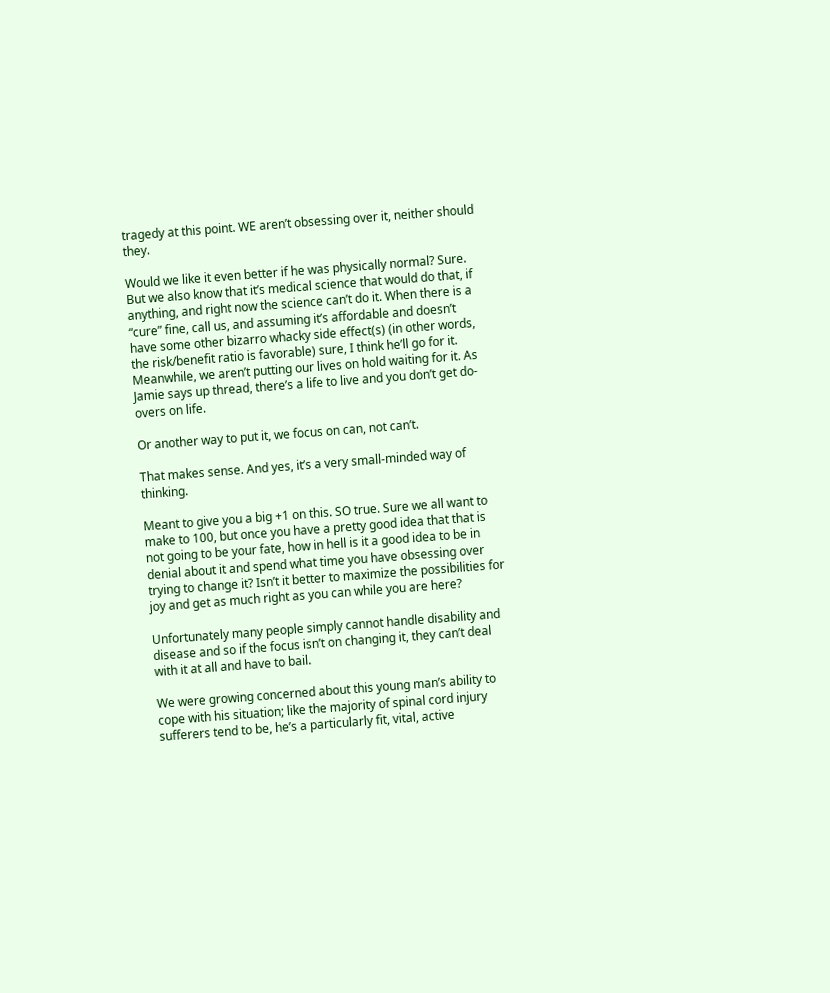tragedy at this point. WE aren’t obsessing over it, neither should they.

Would we like it even better if he was physically normal? Sure. But we also know that it’s medical science that would do that, if anything, and right now the science can’t do it. When there is a “cure” fine, call us, and assuming it’s affordable and doesn’t have some other bizarro whacky side effect(s) (in other words, the risk/benefit ratio is favorable) sure, I think he’ll go for it. Meanwhile, we aren’t putting our lives on hold waiting for it. As Jamie says up thread, there’s a life to live and you don’t get do-overs on life.

Or another way to put it, we focus on can, not can’t.

That makes sense. And yes, it’s a very small-minded way of thinking.

Meant to give you a big +1 on this. SO true. Sure we all want to make to 100, but once you have a pretty good idea that that is not going to be your fate, how in hell is it a good idea to be in denial about it and spend what time you have obsessing over trying to change it? Isn’t it better to maximize the possibilities for joy and get as much right as you can while you are here?

Unfortunately many people simply cannot handle disability and disease and so if the focus isn’t on changing it, they can’t deal with it at all and have to bail.

We were growing concerned about this young man’s ability to cope with his situation; like the majority of spinal cord injury sufferers tend to be, he’s a particularly fit, vital, active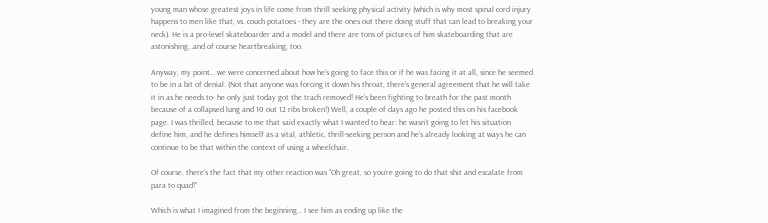young man whose greatest joys in life come from thrill seeking physical activity (which is why most spinal cord injury happens to men like that, vs. couch potatoes - they are the ones out there doing stuff that can lead to breaking your neck). He is a pro-level skateboarder and a model and there are tons of pictures of him skateboarding that are astonishing…and of course heartbreaking, too.

Anyway, my point… we were concerned about how he’s going to face this or if he was facing it at all, since he seemed to be in a bit of denial. (Not that anyone was forcing it down his throat, there’s general agreement that he will take it in as he needs to- he only just today got the trach removed! He’s been fighting to breath for the past month because of a collapsed lung and 10 out 12 ribs broken!) Well, a couple of days ago he posted this on his facebook page. I was thrilled, because to me that said exactly what I wanted to hear: he wasn’t going to let his situation define him, and he defines himself as a vital, athletic, thrill-seeking person and he’s already looking at ways he can continue to be that within the context of using a wheelchair.

Of course, there’s the fact that my other reaction was “Oh great, so you’re going to do that shit and escalate from para to quad!”

Which is what I imagined from the beginning… I see him as ending up like the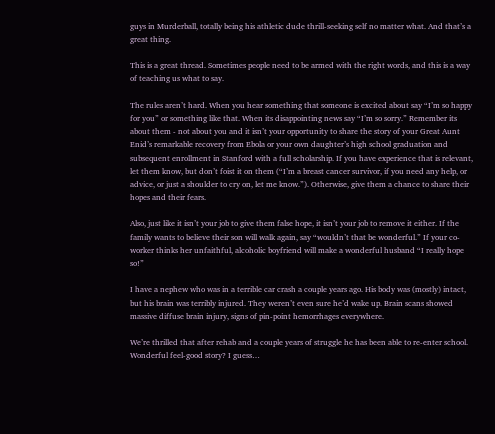guys in Murderball, totally being his athletic dude thrill-seeking self no matter what. And that’s a great thing.

This is a great thread. Sometimes people need to be armed with the right words, and this is a way of teaching us what to say.

The rules aren’t hard. When you hear something that someone is excited about say “I’m so happy for you” or something like that. When its disappointing news say “I’m so sorry.” Remember its about them - not about you and it isn’t your opportunity to share the story of your Great Aunt Enid’s remarkable recovery from Ebola or your own daughter’s high school graduation and subsequent enrollment in Stanford with a full scholarship. If you have experience that is relevant, let them know, but don’t foist it on them (“I’m a breast cancer survivor, if you need any help, or advice, or just a shoulder to cry on, let me know.”). Otherwise, give them a chance to share their hopes and their fears.

Also, just like it isn’t your job to give them false hope, it isn’t your job to remove it either. If the family wants to believe their son will walk again, say “wouldn’t that be wonderful.” If your co-worker thinks her unfaithful, alcoholic boyfriend will make a wonderful husband “I really hope so!”

I have a nephew who was in a terrible car crash a couple years ago. His body was (mostly) intact, but his brain was terribly injured. They weren’t even sure he’d wake up. Brain scans showed massive diffuse brain injury, signs of pin-point hemorrhages everywhere.

We’re thrilled that after rehab and a couple years of struggle he has been able to re-enter school. Wonderful feel-good story? I guess…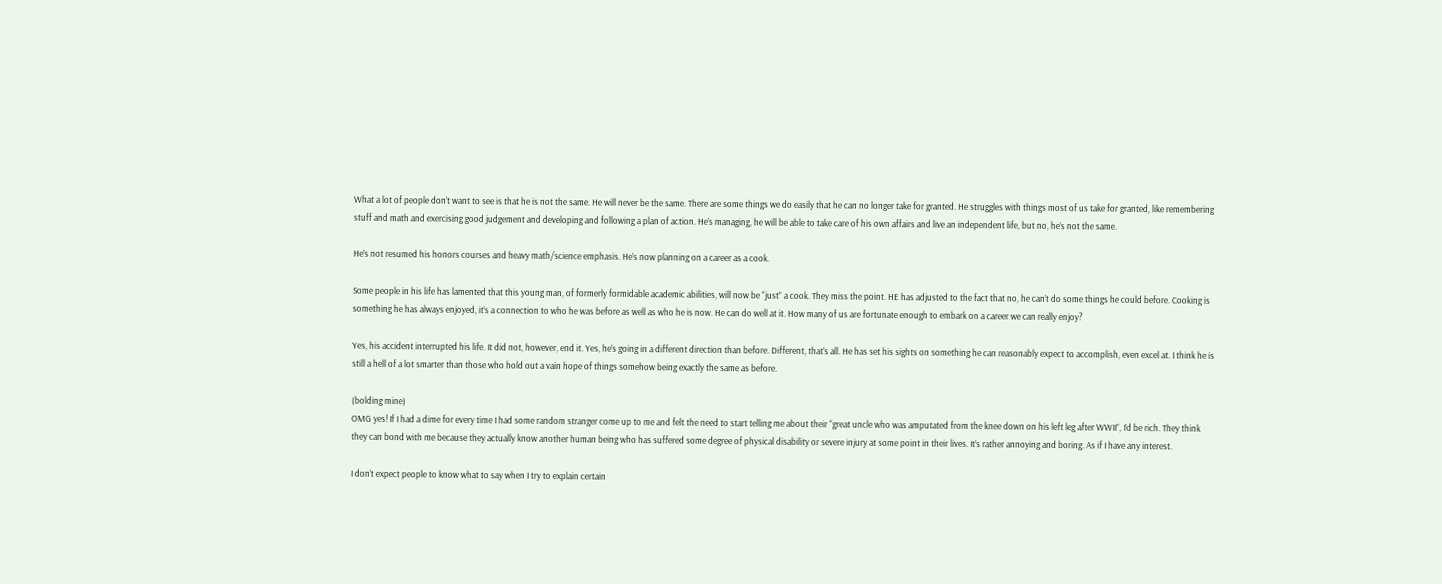What a lot of people don’t want to see is that he is not the same. He will never be the same. There are some things we do easily that he can no longer take for granted. He struggles with things most of us take for granted, like remembering stuff and math and exercising good judgement and developing and following a plan of action. He’s managing, he will be able to take care of his own affairs and live an independent life, but no, he’s not the same.

He’s not resumed his honors courses and heavy math/science emphasis. He’s now planning on a career as a cook.

Some people in his life has lamented that this young man, of formerly formidable academic abilities, will now be “just” a cook. They miss the point. HE has adjusted to the fact that no, he can’t do some things he could before. Cooking is something he has always enjoyed, it’s a connection to who he was before as well as who he is now. He can do well at it. How many of us are fortunate enough to embark on a career we can really enjoy?

Yes, his accident interrupted his life. It did not, however, end it. Yes, he’s going in a different direction than before. Different, that’s all. He has set his sights on something he can reasonably expect to accomplish, even excel at. I think he is still a hell of a lot smarter than those who hold out a vain hope of things somehow being exactly the same as before.

(bolding mine)
OMG yes! If I had a dime for every time I had some random stranger come up to me and felt the need to start telling me about their “great uncle who was amputated from the knee down on his left leg after WWII”, I’d be rich. They think they can bond with me because they actually know another human being who has suffered some degree of physical disability or severe injury at some point in their lives. It’s rather annoying and boring. As if I have any interest.

I don’t expect people to know what to say when I try to explain certain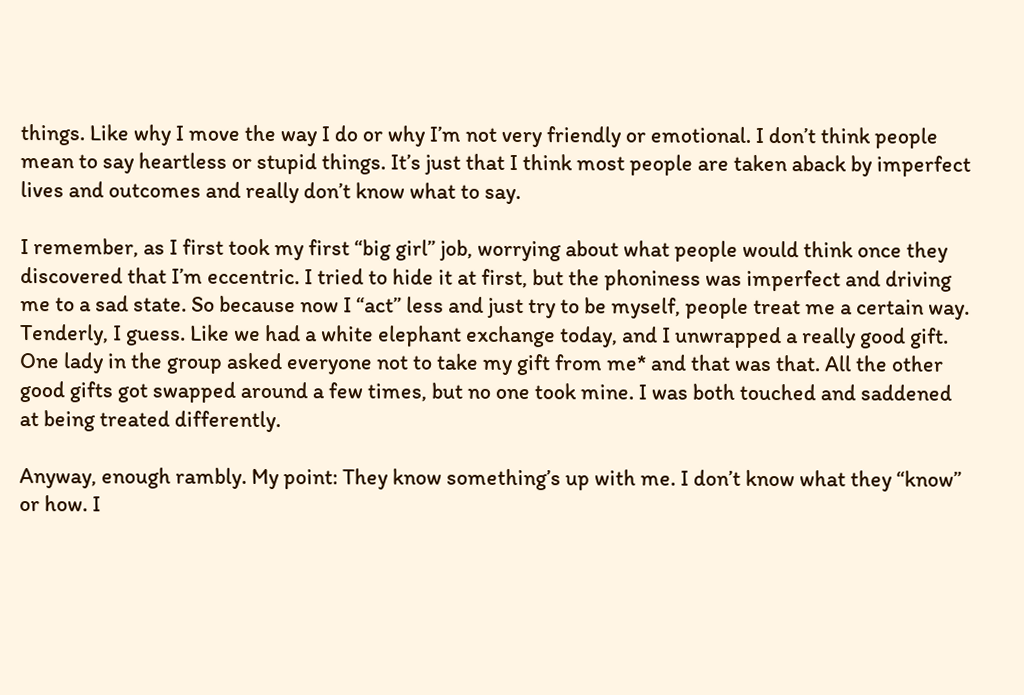things. Like why I move the way I do or why I’m not very friendly or emotional. I don’t think people mean to say heartless or stupid things. It’s just that I think most people are taken aback by imperfect lives and outcomes and really don’t know what to say.

I remember, as I first took my first “big girl” job, worrying about what people would think once they discovered that I’m eccentric. I tried to hide it at first, but the phoniness was imperfect and driving me to a sad state. So because now I “act” less and just try to be myself, people treat me a certain way. Tenderly, I guess. Like we had a white elephant exchange today, and I unwrapped a really good gift. One lady in the group asked everyone not to take my gift from me* and that was that. All the other good gifts got swapped around a few times, but no one took mine. I was both touched and saddened at being treated differently.

Anyway, enough rambly. My point: They know something’s up with me. I don’t know what they “know” or how. I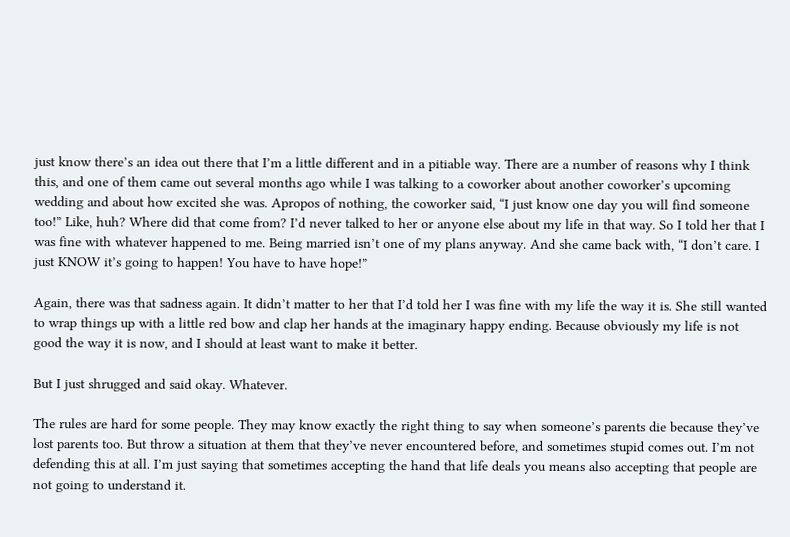just know there’s an idea out there that I’m a little different and in a pitiable way. There are a number of reasons why I think this, and one of them came out several months ago while I was talking to a coworker about another coworker’s upcoming wedding and about how excited she was. Apropos of nothing, the coworker said, “I just know one day you will find someone too!” Like, huh? Where did that come from? I’d never talked to her or anyone else about my life in that way. So I told her that I was fine with whatever happened to me. Being married isn’t one of my plans anyway. And she came back with, “I don’t care. I just KNOW it’s going to happen! You have to have hope!”

Again, there was that sadness again. It didn’t matter to her that I’d told her I was fine with my life the way it is. She still wanted to wrap things up with a little red bow and clap her hands at the imaginary happy ending. Because obviously my life is not good the way it is now, and I should at least want to make it better.

But I just shrugged and said okay. Whatever.

The rules are hard for some people. They may know exactly the right thing to say when someone’s parents die because they’ve lost parents too. But throw a situation at them that they’ve never encountered before, and sometimes stupid comes out. I’m not defending this at all. I’m just saying that sometimes accepting the hand that life deals you means also accepting that people are not going to understand it.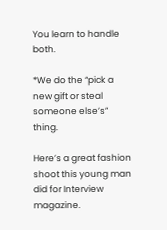You learn to handle both.

*We do the “pick a new gift or steal someone else’s” thing.

Here’s a great fashion shoot this young man did for Interview magazine.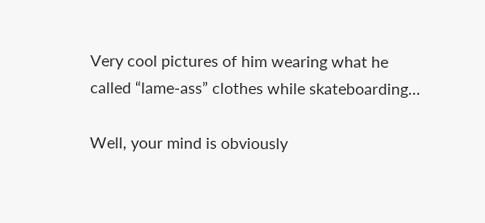Very cool pictures of him wearing what he called “lame-ass” clothes while skateboarding…

Well, your mind is obviously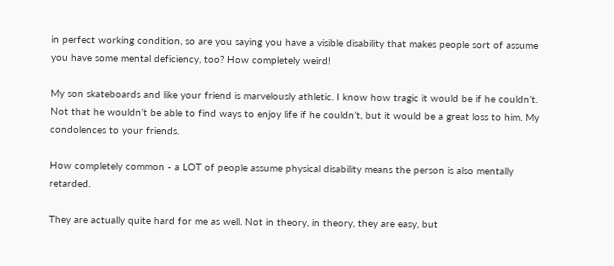in perfect working condition, so are you saying you have a visible disability that makes people sort of assume you have some mental deficiency, too? How completely weird!

My son skateboards and like your friend is marvelously athletic. I know how tragic it would be if he couldn’t. Not that he wouldn’t be able to find ways to enjoy life if he couldn’t, but it would be a great loss to him. My condolences to your friends.

How completely common - a LOT of people assume physical disability means the person is also mentally retarded.

They are actually quite hard for me as well. Not in theory, in theory, they are easy, but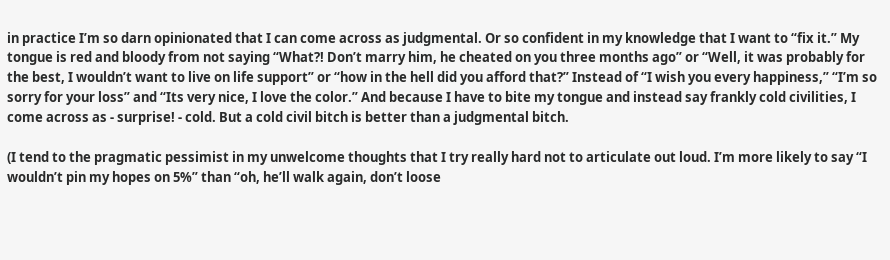in practice I’m so darn opinionated that I can come across as judgmental. Or so confident in my knowledge that I want to “fix it.” My tongue is red and bloody from not saying “What?! Don’t marry him, he cheated on you three months ago” or “Well, it was probably for the best, I wouldn’t want to live on life support” or “how in the hell did you afford that?” Instead of “I wish you every happiness,” “I’m so sorry for your loss” and “Its very nice, I love the color.” And because I have to bite my tongue and instead say frankly cold civilities, I come across as - surprise! - cold. But a cold civil bitch is better than a judgmental bitch.

(I tend to the pragmatic pessimist in my unwelcome thoughts that I try really hard not to articulate out loud. I’m more likely to say “I wouldn’t pin my hopes on 5%” than “oh, he’ll walk again, don’t loose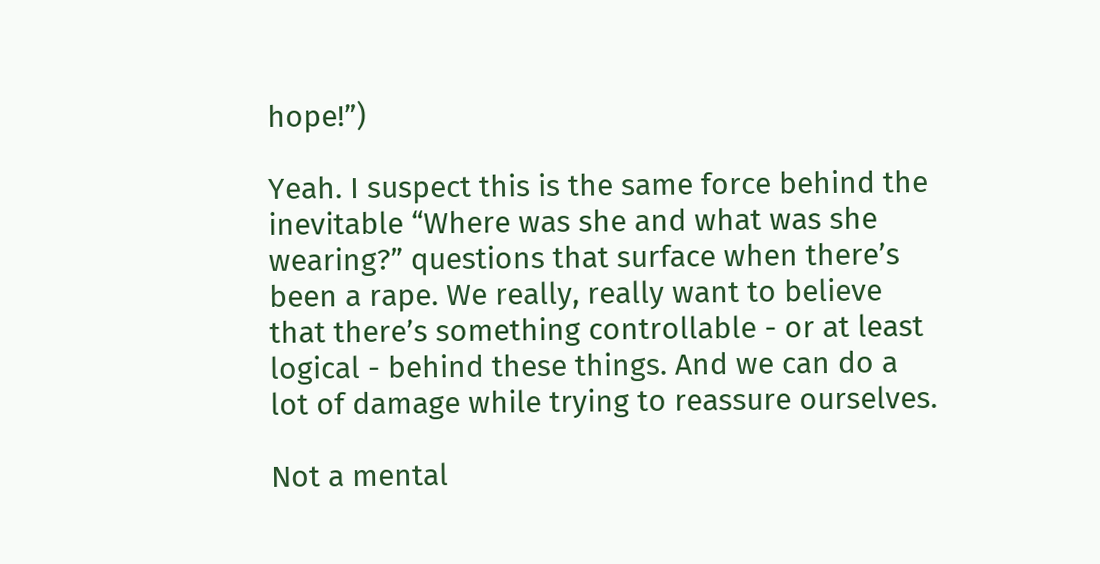hope!”)

Yeah. I suspect this is the same force behind the inevitable “Where was she and what was she wearing?” questions that surface when there’s been a rape. We really, really want to believe that there’s something controllable - or at least logical - behind these things. And we can do a lot of damage while trying to reassure ourselves.

Not a mental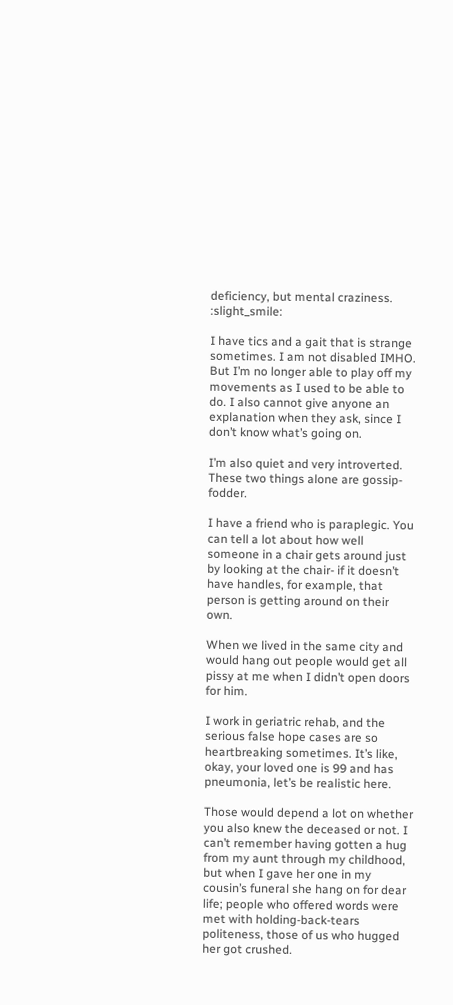deficiency, but mental craziness. :slight_smile:

I have tics and a gait that is strange sometimes. I am not disabled IMHO. But I’m no longer able to play off my movements as I used to be able to do. I also cannot give anyone an explanation when they ask, since I don’t know what’s going on.

I’m also quiet and very introverted. These two things alone are gossip-fodder.

I have a friend who is paraplegic. You can tell a lot about how well someone in a chair gets around just by looking at the chair- if it doesn’t have handles, for example, that person is getting around on their own.

When we lived in the same city and would hang out people would get all pissy at me when I didn’t open doors for him.

I work in geriatric rehab, and the serious false hope cases are so heartbreaking sometimes. It’s like, okay, your loved one is 99 and has pneumonia, let’s be realistic here.

Those would depend a lot on whether you also knew the deceased or not. I can’t remember having gotten a hug from my aunt through my childhood, but when I gave her one in my cousin’s funeral she hang on for dear life; people who offered words were met with holding-back-tears politeness, those of us who hugged her got crushed.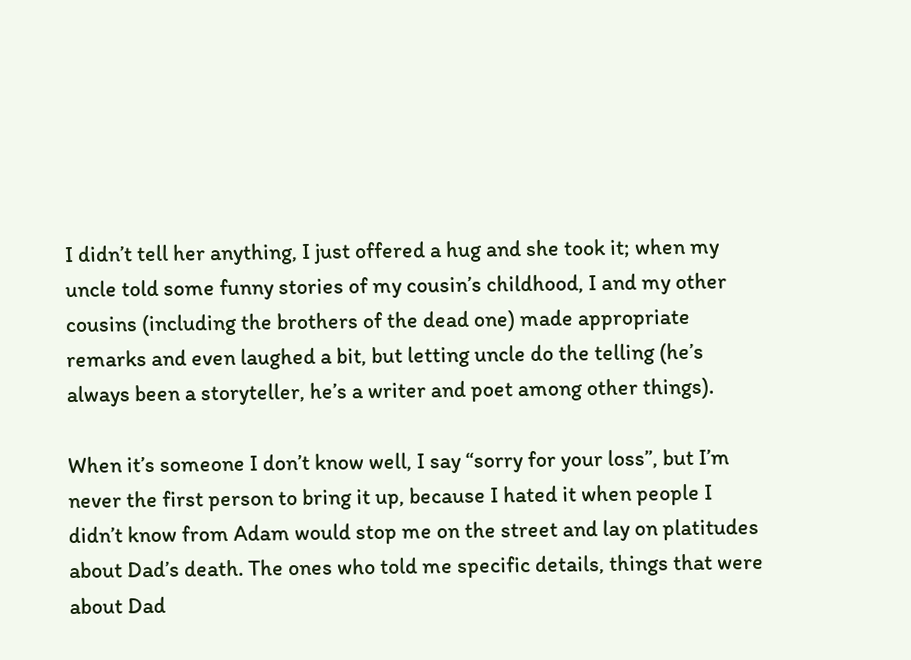I didn’t tell her anything, I just offered a hug and she took it; when my uncle told some funny stories of my cousin’s childhood, I and my other cousins (including the brothers of the dead one) made appropriate remarks and even laughed a bit, but letting uncle do the telling (he’s always been a storyteller, he’s a writer and poet among other things).

When it’s someone I don’t know well, I say “sorry for your loss”, but I’m never the first person to bring it up, because I hated it when people I didn’t know from Adam would stop me on the street and lay on platitudes about Dad’s death. The ones who told me specific details, things that were about Dad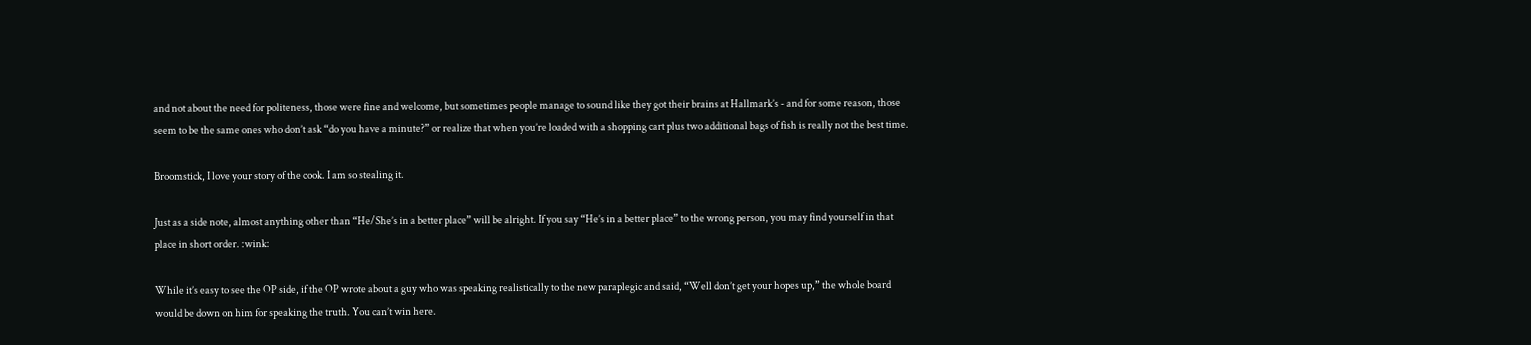and not about the need for politeness, those were fine and welcome, but sometimes people manage to sound like they got their brains at Hallmark’s - and for some reason, those seem to be the same ones who don’t ask “do you have a minute?” or realize that when you’re loaded with a shopping cart plus two additional bags of fish is really not the best time.

Broomstick, I love your story of the cook. I am so stealing it.

Just as a side note, almost anything other than “He/She’s in a better place” will be alright. If you say “He’s in a better place” to the wrong person, you may find yourself in that place in short order. :wink:

While it’s easy to see the OP side, if the OP wrote about a guy who was speaking realistically to the new paraplegic and said, “Well don’t get your hopes up,” the whole board would be down on him for speaking the truth. You can’t win here.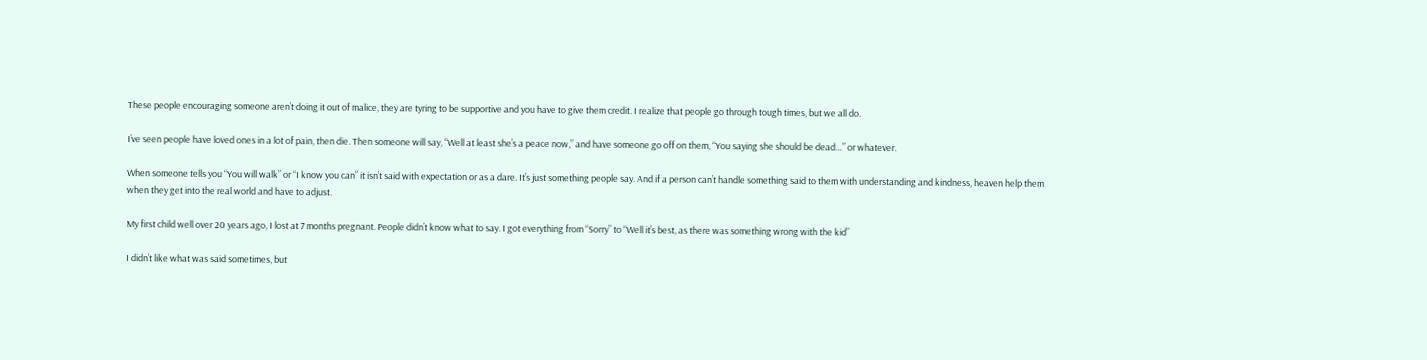These people encouraging someone aren’t doing it out of malice, they are tyring to be supportive and you have to give them credit. I realize that people go through tough times, but we all do.

I’ve seen people have loved ones in a lot of pain, then die. Then someone will say, “Well at least she’s a peace now,” and have someone go off on them, “You saying she should be dead…” or whatever.

When someone tells you “You will walk” or “I know you can” it isn’t said with expectation or as a dare. It’s just something people say. And if a person can’t handle something said to them with understanding and kindness, heaven help them when they get into the real world and have to adjust.

My first child well over 20 years ago, I lost at 7 months pregnant. People didn’t know what to say. I got everything from “Sorry” to “Well it’s best, as there was something wrong with the kid”

I didn’t like what was said sometimes, but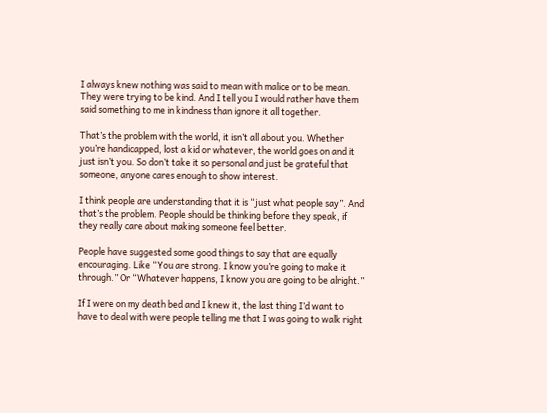I always knew nothing was said to mean with malice or to be mean. They were trying to be kind. And I tell you I would rather have them said something to me in kindness than ignore it all together.

That’s the problem with the world, it isn’t all about you. Whether you’re handicapped, lost a kid or whatever, the world goes on and it just isn’t you. So don’t take it so personal and just be grateful that someone, anyone cares enough to show interest.

I think people are understanding that it is “just what people say”. And that’s the problem. People should be thinking before they speak, if they really care about making someone feel better.

People have suggested some good things to say that are equally encouraging. Like “You are strong. I know you’re going to make it through.” Or “Whatever happens, I know you are going to be alright.”

If I were on my death bed and I knew it, the last thing I’d want to have to deal with were people telling me that I was going to walk right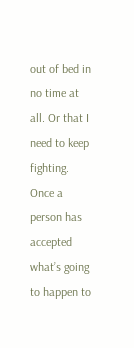out of bed in no time at all. Or that I need to keep fighting. Once a person has accepted what’s going to happen to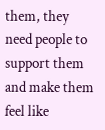them, they need people to support them and make them feel like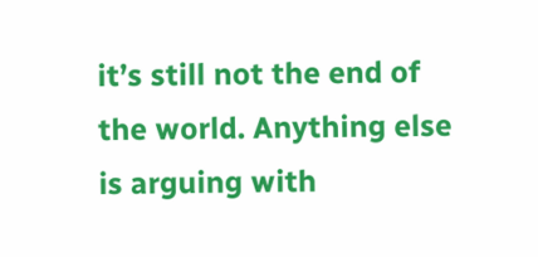it’s still not the end of the world. Anything else is arguing with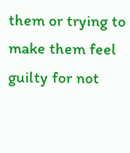them or trying to make them feel guilty for not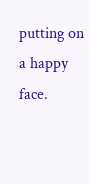putting on a happy face.